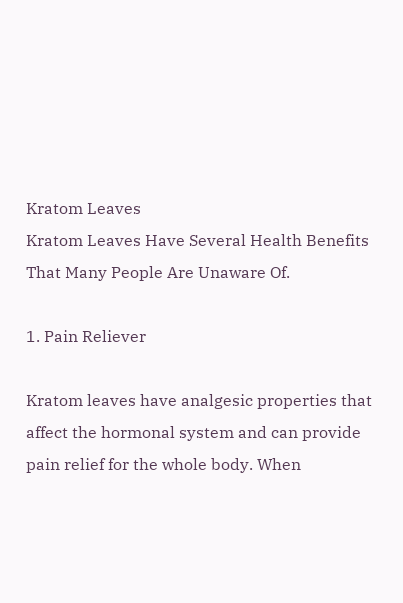Kratom Leaves
Kratom Leaves Have Several Health Benefits That Many People Are Unaware Of.

1. Pain Reliever

Kratom leaves have analgesic properties that affect the hormonal system and can provide pain relief for the whole body. When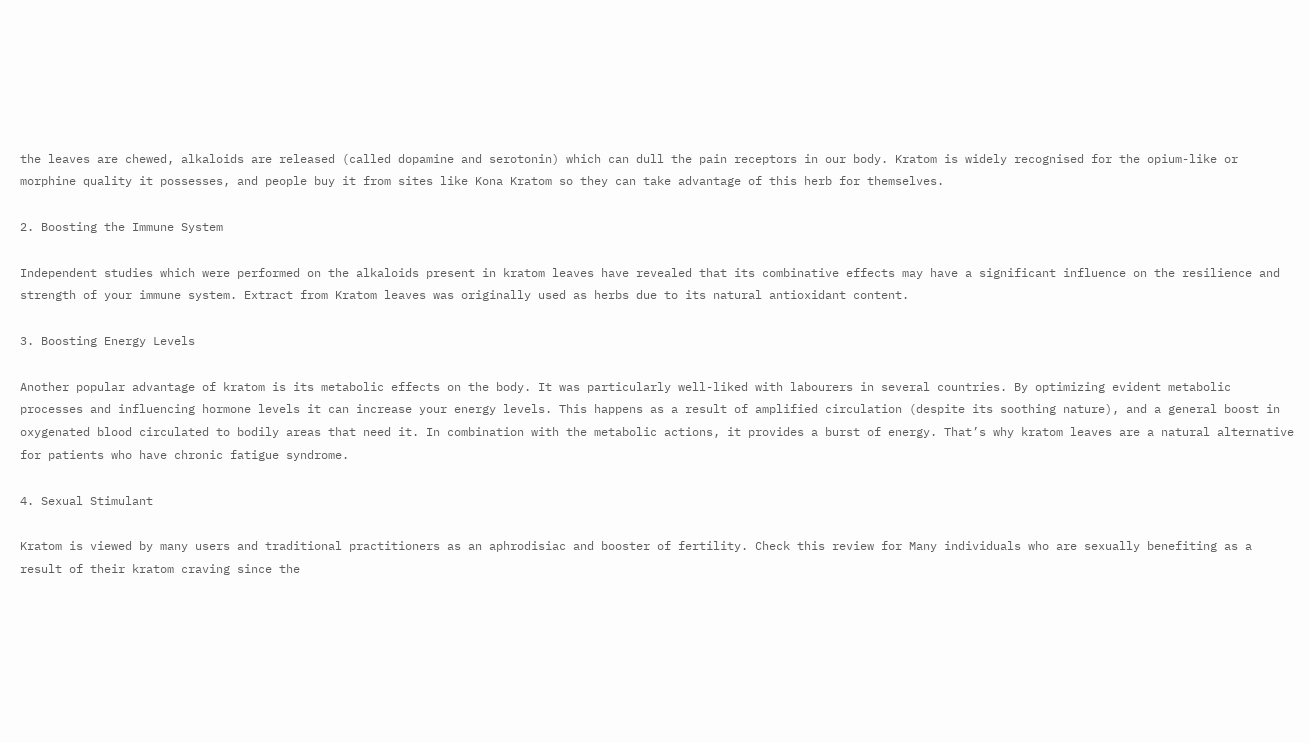the leaves are chewed, alkaloids are released (called dopamine and serotonin) which can dull the pain receptors in our body. Kratom is widely recognised for the opium-like or morphine quality it possesses, and people buy it from sites like Kona Kratom so they can take advantage of this herb for themselves.

2. Boosting the Immune System

Independent studies which were performed on the alkaloids present in kratom leaves have revealed that its combinative effects may have a significant influence on the resilience and strength of your immune system. Extract from Kratom leaves was originally used as herbs due to its natural antioxidant content.

3. Boosting Energy Levels

Another popular advantage of kratom is its metabolic effects on the body. It was particularly well-liked with labourers in several countries. By optimizing evident metabolic processes and influencing hormone levels it can increase your energy levels. This happens as a result of amplified circulation (despite its soothing nature), and a general boost in oxygenated blood circulated to bodily areas that need it. In combination with the metabolic actions, it provides a burst of energy. That’s why kratom leaves are a natural alternative for patients who have chronic fatigue syndrome.

4. Sexual Stimulant

Kratom is viewed by many users and traditional practitioners as an aphrodisiac and booster of fertility. Check this review for Many individuals who are sexually benefiting as a result of their kratom craving since the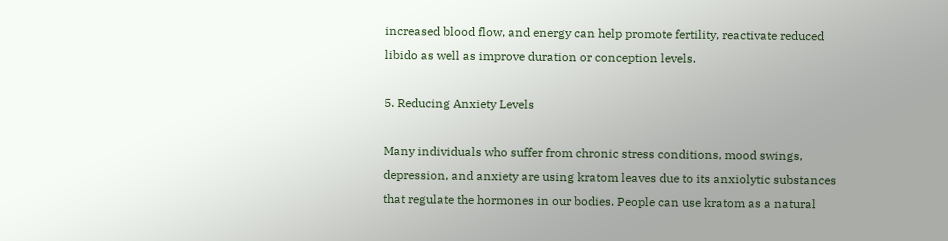increased blood flow, and energy can help promote fertility, reactivate reduced libido as well as improve duration or conception levels.

5. Reducing Anxiety Levels

Many individuals who suffer from chronic stress conditions, mood swings, depression, and anxiety are using kratom leaves due to its anxiolytic substances that regulate the hormones in our bodies. People can use kratom as a natural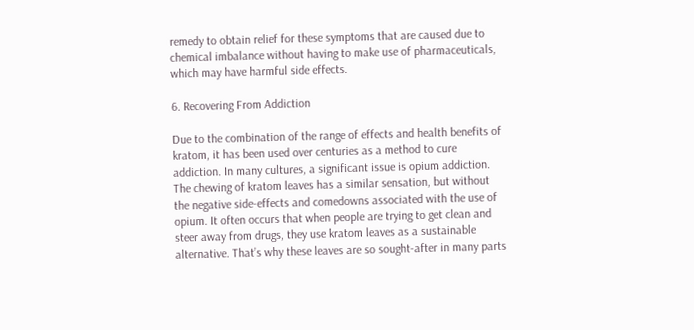remedy to obtain relief for these symptoms that are caused due to chemical imbalance without having to make use of pharmaceuticals, which may have harmful side effects.

6. Recovering From Addiction

Due to the combination of the range of effects and health benefits of kratom, it has been used over centuries as a method to cure addiction. In many cultures, a significant issue is opium addiction. The chewing of kratom leaves has a similar sensation, but without the negative side-effects and comedowns associated with the use of opium. It often occurs that when people are trying to get clean and steer away from drugs, they use kratom leaves as a sustainable alternative. That’s why these leaves are so sought-after in many parts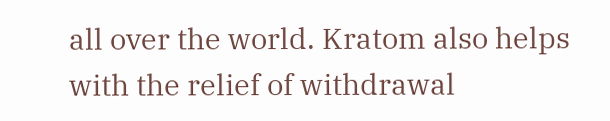all over the world. Kratom also helps with the relief of withdrawal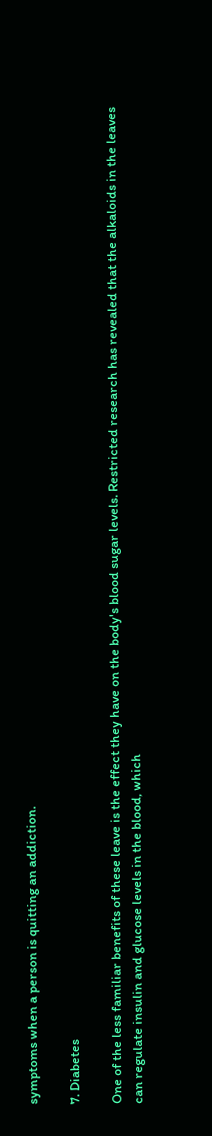symptoms when a person is quitting an addiction.

7. Diabetes

One of the less familiar benefits of these leave is the effect they have on the body's blood sugar levels. Restricted research has revealed that the alkaloids in the leaves can regulate insulin and glucose levels in the blood, which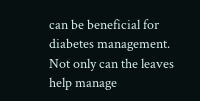can be beneficial for diabetes management. Not only can the leaves help manage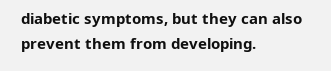diabetic symptoms, but they can also prevent them from developing.